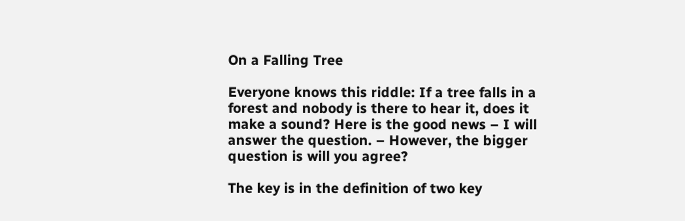On a Falling Tree

Everyone knows this riddle: If a tree falls in a forest and nobody is there to hear it, does it make a sound? Here is the good news – I will answer the question. – However, the bigger question is will you agree?

The key is in the definition of two key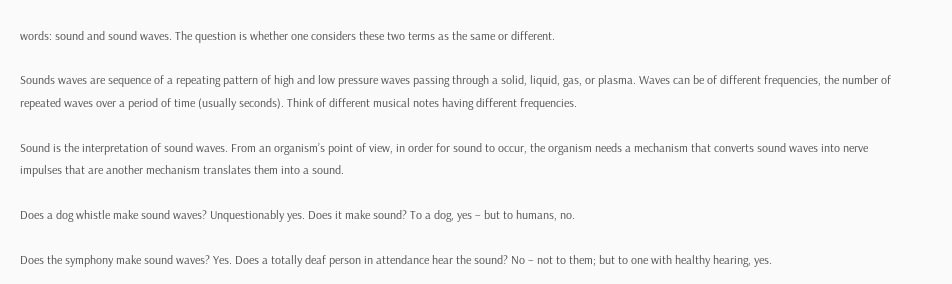words: sound and sound waves. The question is whether one considers these two terms as the same or different.

Sounds waves are sequence of a repeating pattern of high and low pressure waves passing through a solid, liquid, gas, or plasma. Waves can be of different frequencies, the number of repeated waves over a period of time (usually seconds). Think of different musical notes having different frequencies.

Sound is the interpretation of sound waves. From an organism’s point of view, in order for sound to occur, the organism needs a mechanism that converts sound waves into nerve impulses that are another mechanism translates them into a sound.

Does a dog whistle make sound waves? Unquestionably yes. Does it make sound? To a dog, yes – but to humans, no.

Does the symphony make sound waves? Yes. Does a totally deaf person in attendance hear the sound? No – not to them; but to one with healthy hearing, yes.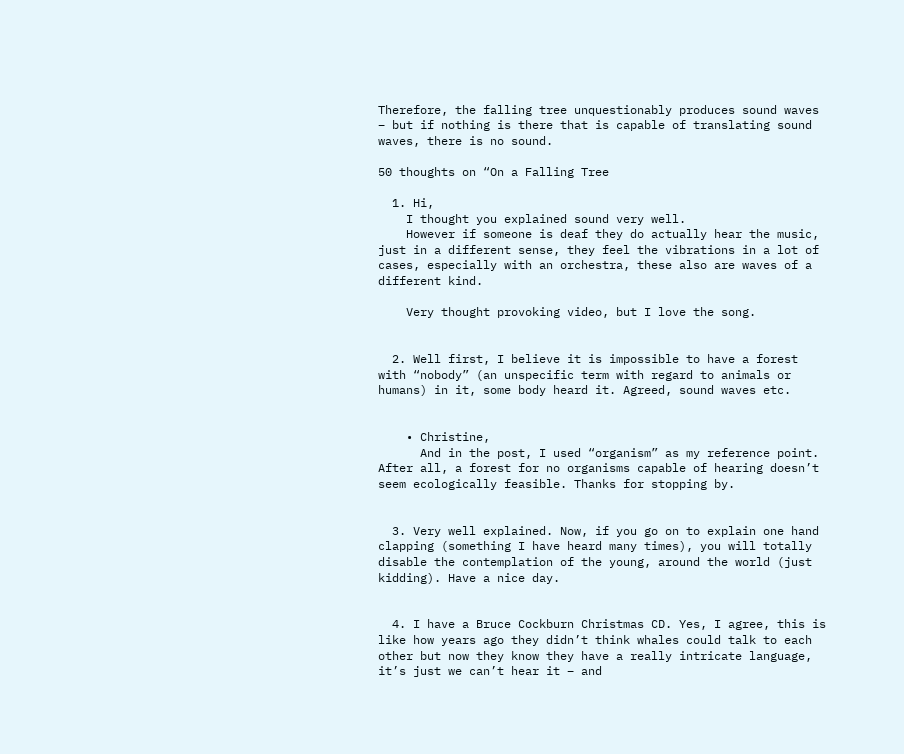Therefore, the falling tree unquestionably produces sound waves – but if nothing is there that is capable of translating sound waves, there is no sound.

50 thoughts on “On a Falling Tree

  1. Hi,
    I thought you explained sound very well.
    However if someone is deaf they do actually hear the music, just in a different sense, they feel the vibrations in a lot of cases, especially with an orchestra, these also are waves of a different kind.

    Very thought provoking video, but I love the song.


  2. Well first, I believe it is impossible to have a forest with “nobody” (an unspecific term with regard to animals or humans) in it, some body heard it. Agreed, sound waves etc.


    • Christine,
      And in the post, I used “organism” as my reference point.  After all, a forest for no organisms capable of hearing doesn’t seem ecologically feasible. Thanks for stopping by.


  3. Very well explained. Now, if you go on to explain one hand clapping (something I have heard many times), you will totally disable the contemplation of the young, around the world (just kidding). Have a nice day.


  4. I have a Bruce Cockburn Christmas CD. Yes, I agree, this is like how years ago they didn’t think whales could talk to each other but now they know they have a really intricate language, it’s just we can’t hear it – and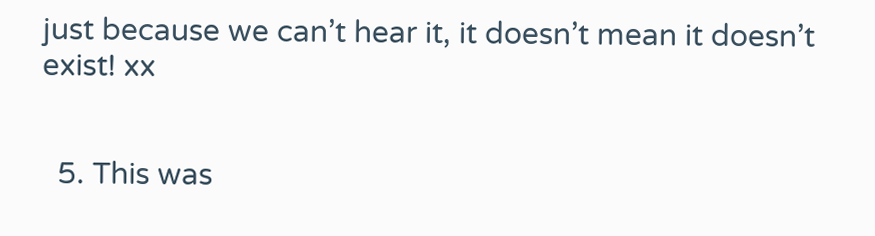just because we can’t hear it, it doesn’t mean it doesn’t exist! xx


  5. This was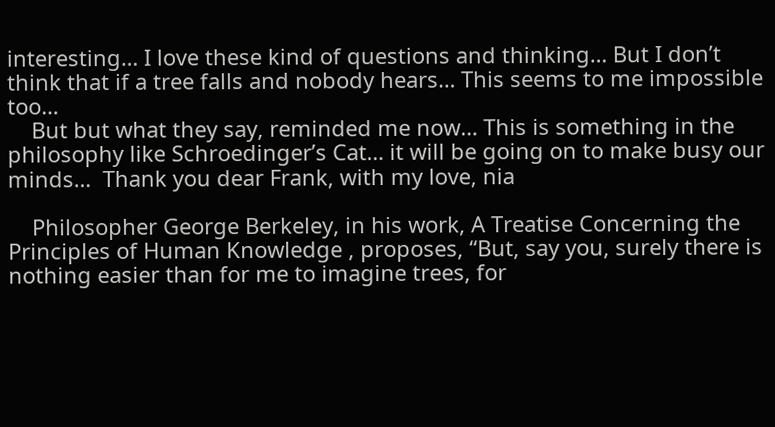interesting… I love these kind of questions and thinking… But I don’t think that if a tree falls and nobody hears… This seems to me impossible too…
    But but what they say, reminded me now… This is something in the philosophy like Schroedinger’s Cat… it will be going on to make busy our minds…  Thank you dear Frank, with my love, nia

    Philosopher George Berkeley, in his work, A Treatise Concerning the Principles of Human Knowledge , proposes, “But, say you, surely there is nothing easier than for me to imagine trees, for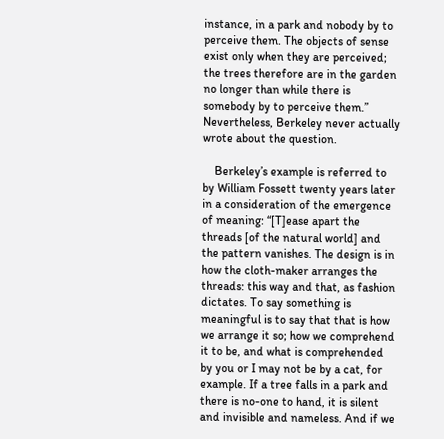instance, in a park and nobody by to perceive them. The objects of sense exist only when they are perceived; the trees therefore are in the garden no longer than while there is somebody by to perceive them.” Nevertheless, Berkeley never actually wrote about the question.

    Berkeley’s example is referred to by William Fossett twenty years later in a consideration of the emergence of meaning: “[T]ease apart the threads [of the natural world] and the pattern vanishes. The design is in how the cloth-maker arranges the threads: this way and that, as fashion dictates. To say something is meaningful is to say that that is how we arrange it so; how we comprehend it to be, and what is comprehended by you or I may not be by a cat, for example. If a tree falls in a park and there is no-one to hand, it is silent and invisible and nameless. And if we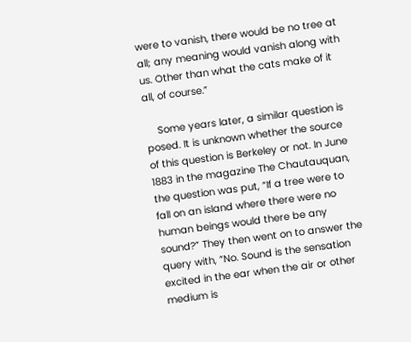were to vanish, there would be no tree at all; any meaning would vanish along with us. Other than what the cats make of it all, of course.”

    Some years later, a similar question is posed. It is unknown whether the source of this question is Berkeley or not. In June 1883 in the magazine The Chautauquan, the question was put, “If a tree were to fall on an island where there were no human beings would there be any sound?” They then went on to answer the query with, “No. Sound is the sensation excited in the ear when the air or other medium is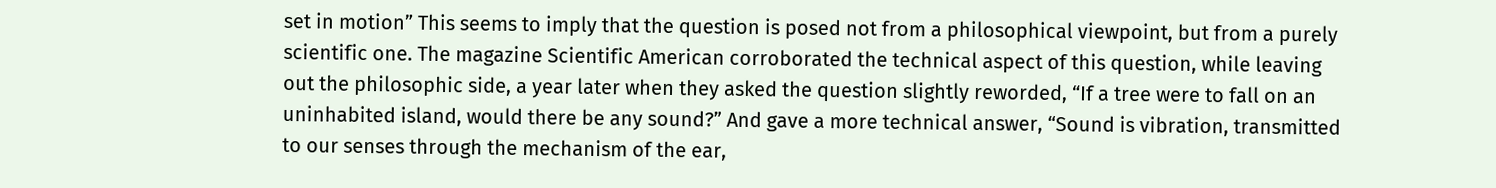set in motion” This seems to imply that the question is posed not from a philosophical viewpoint, but from a purely scientific one. The magazine Scientific American corroborated the technical aspect of this question, while leaving out the philosophic side, a year later when they asked the question slightly reworded, “If a tree were to fall on an uninhabited island, would there be any sound?” And gave a more technical answer, “Sound is vibration, transmitted to our senses through the mechanism of the ear,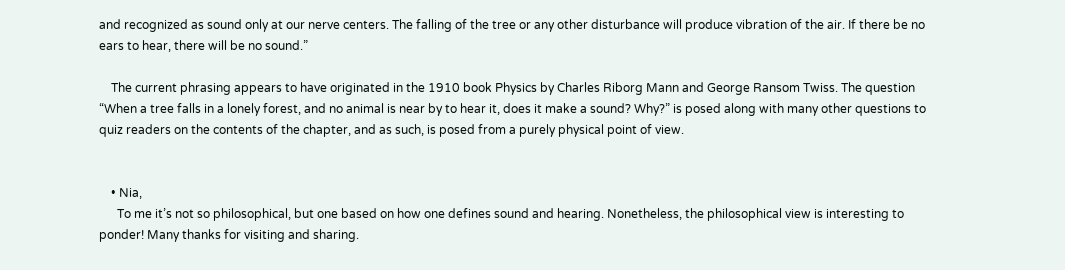and recognized as sound only at our nerve centers. The falling of the tree or any other disturbance will produce vibration of the air. If there be no ears to hear, there will be no sound.”

    The current phrasing appears to have originated in the 1910 book Physics by Charles Riborg Mann and George Ransom Twiss. The question “When a tree falls in a lonely forest, and no animal is near by to hear it, does it make a sound? Why?” is posed along with many other questions to quiz readers on the contents of the chapter, and as such, is posed from a purely physical point of view.


    • Nia,
      To me it’s not so philosophical, but one based on how one defines sound and hearing. Nonetheless, the philosophical view is interesting to ponder! Many thanks for visiting and sharing.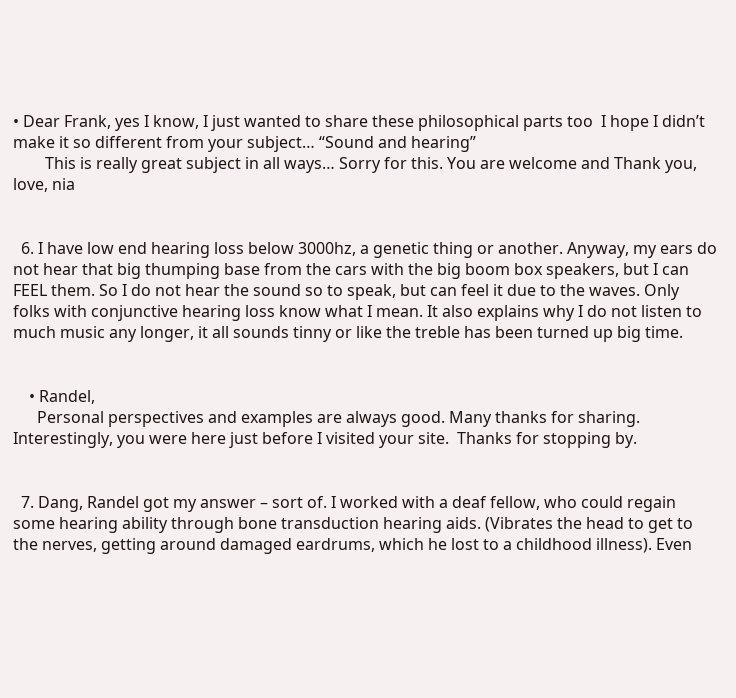• Dear Frank, yes I know, I just wanted to share these philosophical parts too  I hope I didn’t make it so different from your subject… “Sound and hearing”
        This is really great subject in all ways… Sorry for this. You are welcome and Thank you, love, nia


  6. I have low end hearing loss below 3000hz, a genetic thing or another. Anyway, my ears do not hear that big thumping base from the cars with the big boom box speakers, but I can FEEL them. So I do not hear the sound so to speak, but can feel it due to the waves. Only folks with conjunctive hearing loss know what I mean. It also explains why I do not listen to much music any longer, it all sounds tinny or like the treble has been turned up big time.


    • Randel,
      Personal perspectives and examples are always good. Many thanks for sharing. Interestingly, you were here just before I visited your site.  Thanks for stopping by.


  7. Dang, Randel got my answer – sort of. I worked with a deaf fellow, who could regain some hearing ability through bone transduction hearing aids. (Vibrates the head to get to the nerves, getting around damaged eardrums, which he lost to a childhood illness). Even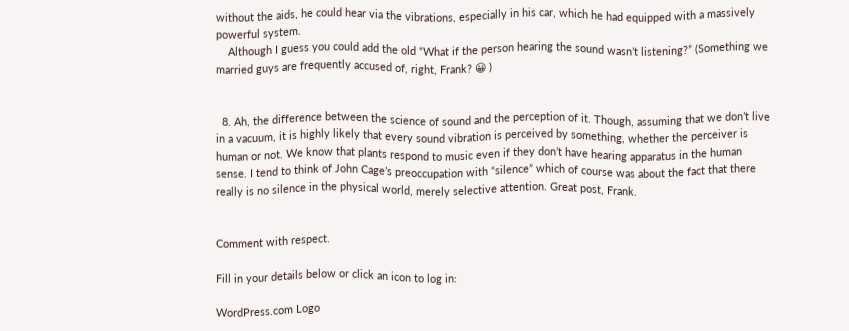without the aids, he could hear via the vibrations, especially in his car, which he had equipped with a massively powerful system.
    Although I guess you could add the old “What if the person hearing the sound wasn’t listening?” (Something we married guys are frequently accused of, right, Frank? 😀 )


  8. Ah, the difference between the science of sound and the perception of it. Though, assuming that we don’t live in a vacuum, it is highly likely that every sound vibration is perceived by something, whether the perceiver is human or not. We know that plants respond to music even if they don’t have hearing apparatus in the human sense. I tend to think of John Cage’s preoccupation with “silence” which of course was about the fact that there really is no silence in the physical world, merely selective attention. Great post, Frank.


Comment with respect.

Fill in your details below or click an icon to log in:

WordPress.com Logo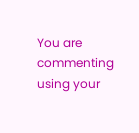You are commenting using your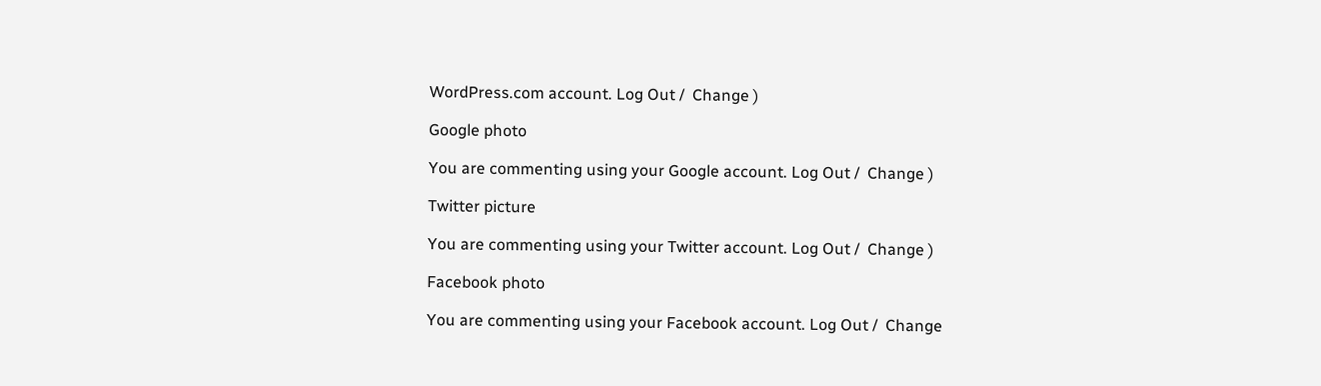WordPress.com account. Log Out /  Change )

Google photo

You are commenting using your Google account. Log Out /  Change )

Twitter picture

You are commenting using your Twitter account. Log Out /  Change )

Facebook photo

You are commenting using your Facebook account. Log Out /  Change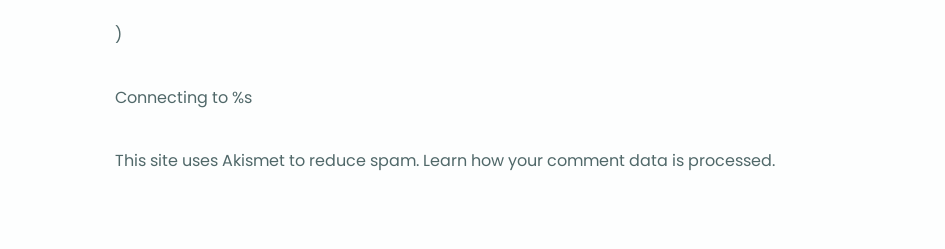)

Connecting to %s

This site uses Akismet to reduce spam. Learn how your comment data is processed.